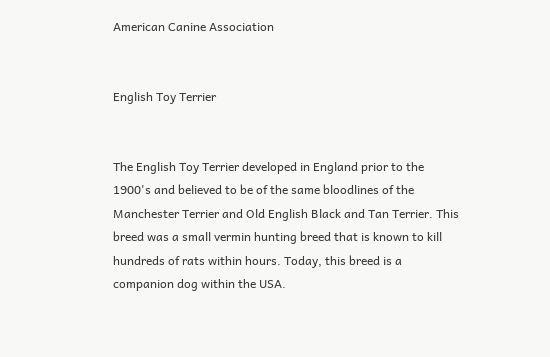American Canine Association


English Toy Terrier


The English Toy Terrier developed in England prior to the 1900's and believed to be of the same bloodlines of the Manchester Terrier and Old English Black and Tan Terrier. This breed was a small vermin hunting breed that is known to kill hundreds of rats within hours. Today, this breed is a companion dog within the USA.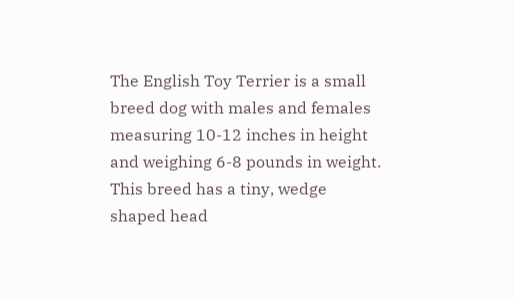The English Toy Terrier is a small breed dog with males and females measuring 10-12 inches in height and weighing 6-8 pounds in weight. This breed has a tiny, wedge shaped head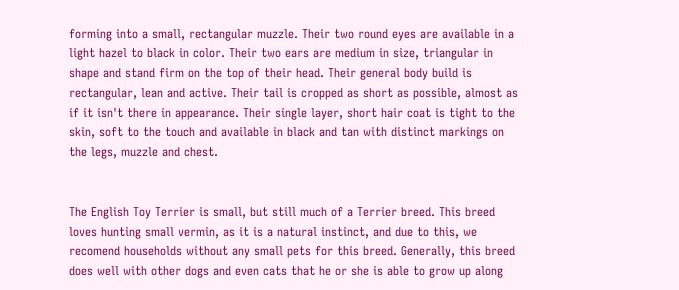forming into a small, rectangular muzzle. Their two round eyes are available in a light hazel to black in color. Their two ears are medium in size, triangular in shape and stand firm on the top of their head. Their general body build is rectangular, lean and active. Their tail is cropped as short as possible, almost as if it isn't there in appearance. Their single layer, short hair coat is tight to the skin, soft to the touch and available in black and tan with distinct markings on the legs, muzzle and chest.


The English Toy Terrier is small, but still much of a Terrier breed. This breed loves hunting small vermin, as it is a natural instinct, and due to this, we recomend households without any small pets for this breed. Generally, this breed does well with other dogs and even cats that he or she is able to grow up along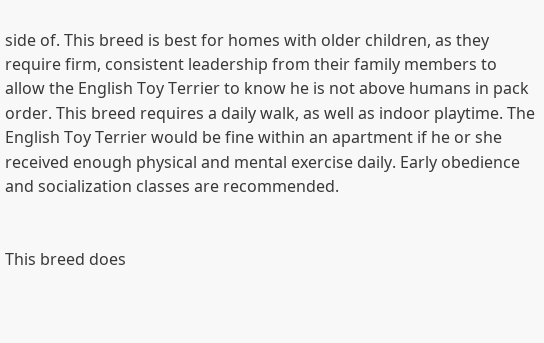side of. This breed is best for homes with older children, as they require firm, consistent leadership from their family members to allow the English Toy Terrier to know he is not above humans in pack order. This breed requires a daily walk, as well as indoor playtime. The English Toy Terrier would be fine within an apartment if he or she received enough physical and mental exercise daily. Early obedience and socialization classes are recommended.


This breed does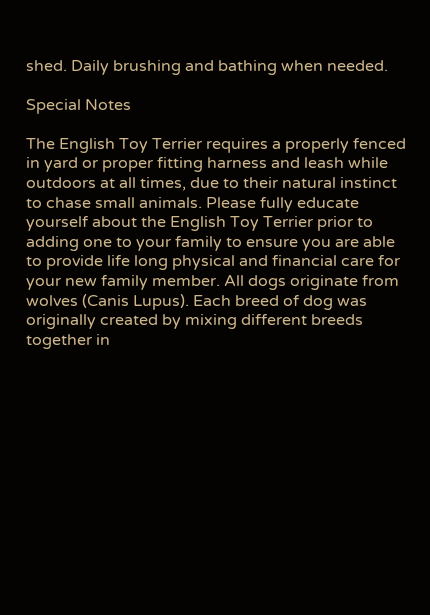shed. Daily brushing and bathing when needed.

Special Notes

The English Toy Terrier requires a properly fenced in yard or proper fitting harness and leash while outdoors at all times, due to their natural instinct to chase small animals. Please fully educate yourself about the English Toy Terrier prior to adding one to your family to ensure you are able to provide life long physical and financial care for your new family member. All dogs originate from wolves (Canis Lupus). Each breed of dog was originally created by mixing different breeds together in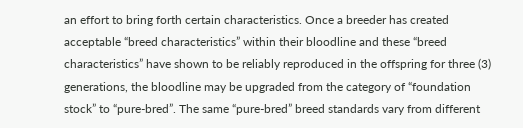an effort to bring forth certain characteristics. Once a breeder has created acceptable “breed characteristics” within their bloodline and these “breed characteristics” have shown to be reliably reproduced in the offspring for three (3) generations, the bloodline may be upgraded from the category of “foundation stock” to “pure-bred”. The same “pure-bred” breed standards vary from different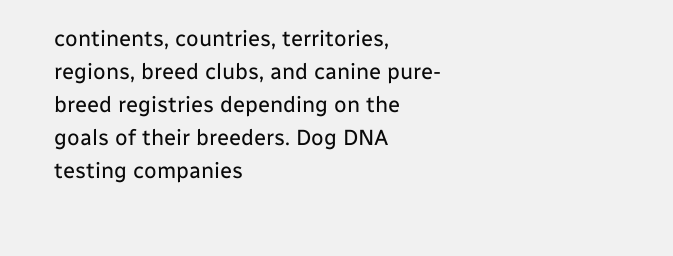continents, countries, territories, regions, breed clubs, and canine pure-breed registries depending on the goals of their breeders. Dog DNA testing companies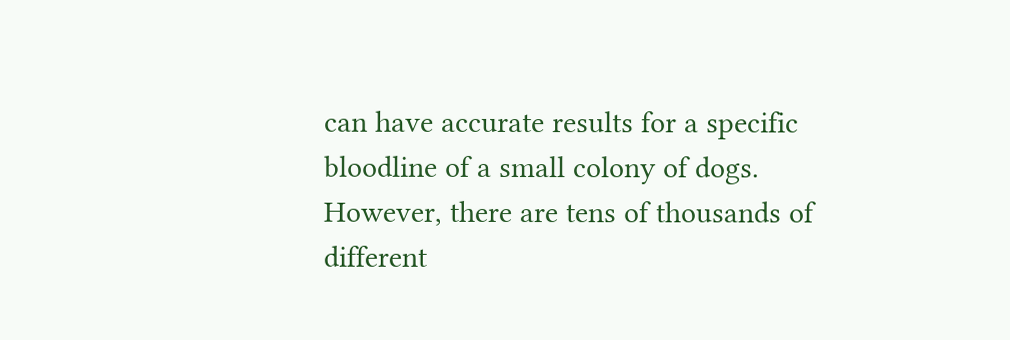can have accurate results for a specific bloodline of a small colony of dogs. However, there are tens of thousands of different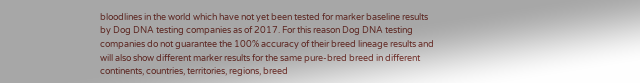bloodlines in the world which have not yet been tested for marker baseline results by Dog DNA testing companies as of 2017. For this reason Dog DNA testing companies do not guarantee the 100% accuracy of their breed lineage results and will also show different marker results for the same pure-bred breed in different continents, countries, territories, regions, breed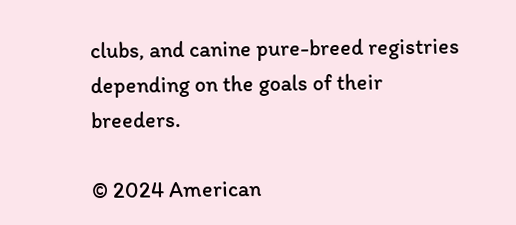clubs, and canine pure-breed registries depending on the goals of their breeders.

© 2024 American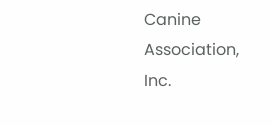Canine Association, Inc.